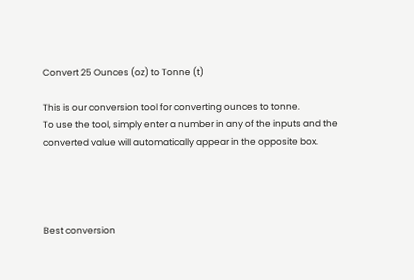Convert 25 Ounces (oz) to Tonne (t)

This is our conversion tool for converting ounces to tonne.
To use the tool, simply enter a number in any of the inputs and the converted value will automatically appear in the opposite box.




Best conversion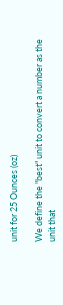unit for 25 Ounces (oz)

We define the "best" unit to convert a number as the unit that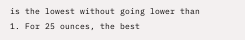is the lowest without going lower than 1. For 25 ounces, the best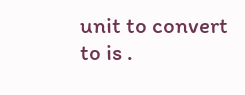unit to convert to is .